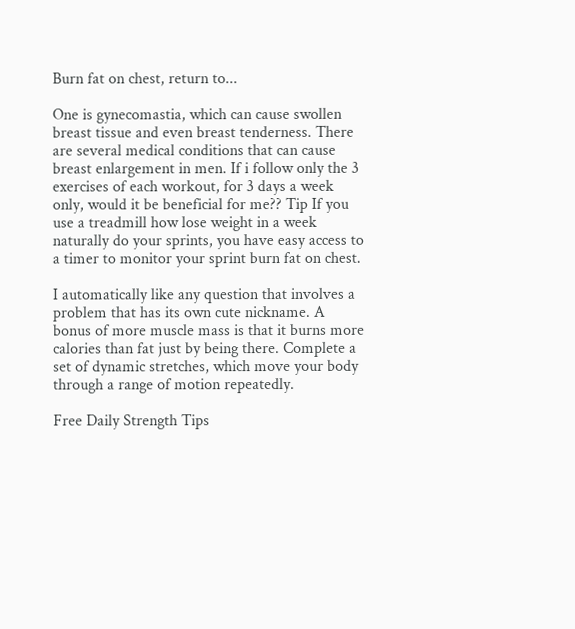Burn fat on chest, return to...

One is gynecomastia, which can cause swollen breast tissue and even breast tenderness. There are several medical conditions that can cause breast enlargement in men. If i follow only the 3 exercises of each workout, for 3 days a week only, would it be beneficial for me?? Tip If you use a treadmill how lose weight in a week naturally do your sprints, you have easy access to a timer to monitor your sprint burn fat on chest.

I automatically like any question that involves a problem that has its own cute nickname. A bonus of more muscle mass is that it burns more calories than fat just by being there. Complete a set of dynamic stretches, which move your body through a range of motion repeatedly.

Free Daily Strength Tips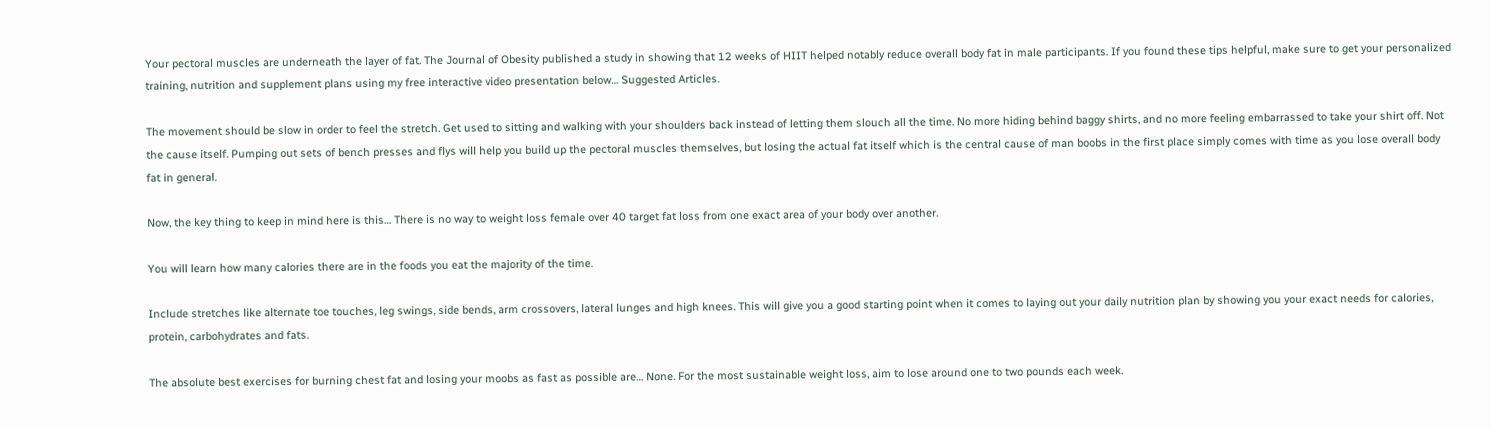Your pectoral muscles are underneath the layer of fat. The Journal of Obesity published a study in showing that 12 weeks of HIIT helped notably reduce overall body fat in male participants. If you found these tips helpful, make sure to get your personalized training, nutrition and supplement plans using my free interactive video presentation below… Suggested Articles.

The movement should be slow in order to feel the stretch. Get used to sitting and walking with your shoulders back instead of letting them slouch all the time. No more hiding behind baggy shirts, and no more feeling embarrassed to take your shirt off. Not the cause itself. Pumping out sets of bench presses and flys will help you build up the pectoral muscles themselves, but losing the actual fat itself which is the central cause of man boobs in the first place simply comes with time as you lose overall body fat in general.

Now, the key thing to keep in mind here is this… There is no way to weight loss female over 40 target fat loss from one exact area of your body over another.

You will learn how many calories there are in the foods you eat the majority of the time.

Include stretches like alternate toe touches, leg swings, side bends, arm crossovers, lateral lunges and high knees. This will give you a good starting point when it comes to laying out your daily nutrition plan by showing you your exact needs for calories, protein, carbohydrates and fats.

The absolute best exercises for burning chest fat and losing your moobs as fast as possible are… None. For the most sustainable weight loss, aim to lose around one to two pounds each week.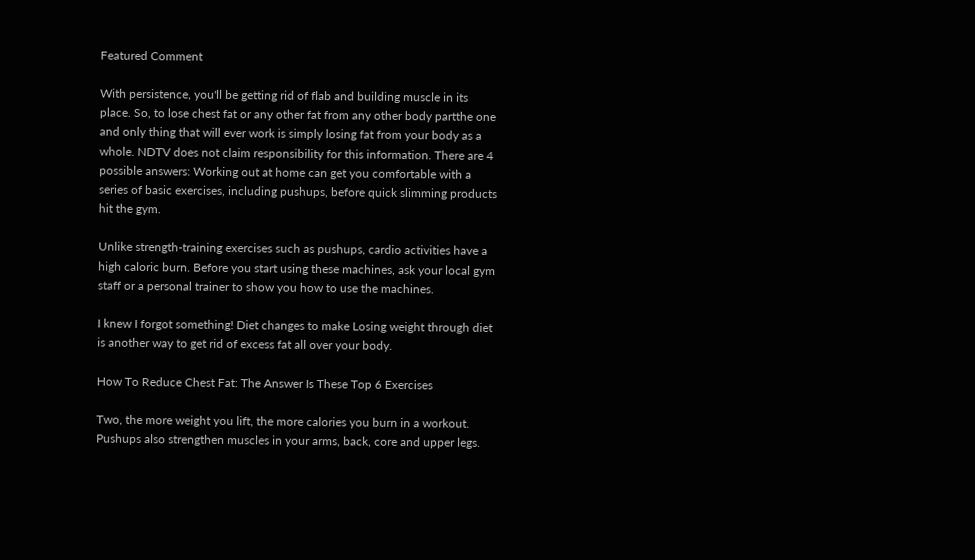Featured Comment

With persistence, you'll be getting rid of flab and building muscle in its place. So, to lose chest fat or any other fat from any other body partthe one and only thing that will ever work is simply losing fat from your body as a whole. NDTV does not claim responsibility for this information. There are 4 possible answers: Working out at home can get you comfortable with a series of basic exercises, including pushups, before quick slimming products hit the gym.

Unlike strength-training exercises such as pushups, cardio activities have a high caloric burn. Before you start using these machines, ask your local gym staff or a personal trainer to show you how to use the machines.

I knew I forgot something! Diet changes to make Losing weight through diet is another way to get rid of excess fat all over your body.

How To Reduce Chest Fat: The Answer Is These Top 6 Exercises

Two, the more weight you lift, the more calories you burn in a workout. Pushups also strengthen muscles in your arms, back, core and upper legs.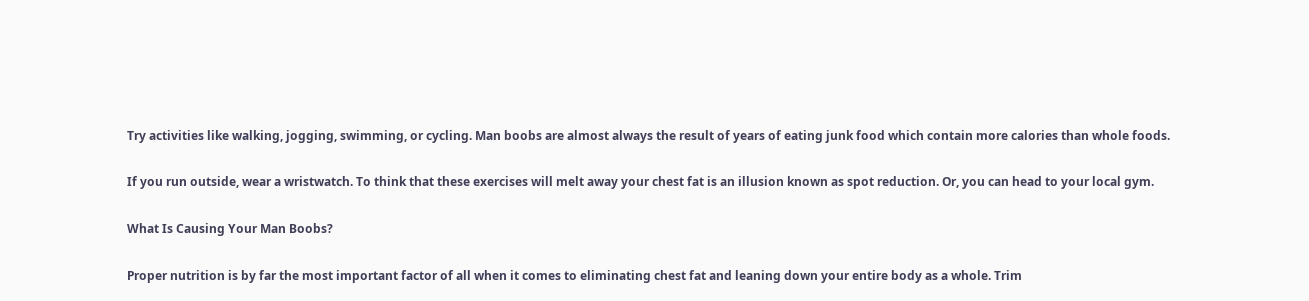Try activities like walking, jogging, swimming, or cycling. Man boobs are almost always the result of years of eating junk food which contain more calories than whole foods.

If you run outside, wear a wristwatch. To think that these exercises will melt away your chest fat is an illusion known as spot reduction. Or, you can head to your local gym.

What Is Causing Your Man Boobs?

Proper nutrition is by far the most important factor of all when it comes to eliminating chest fat and leaning down your entire body as a whole. Trim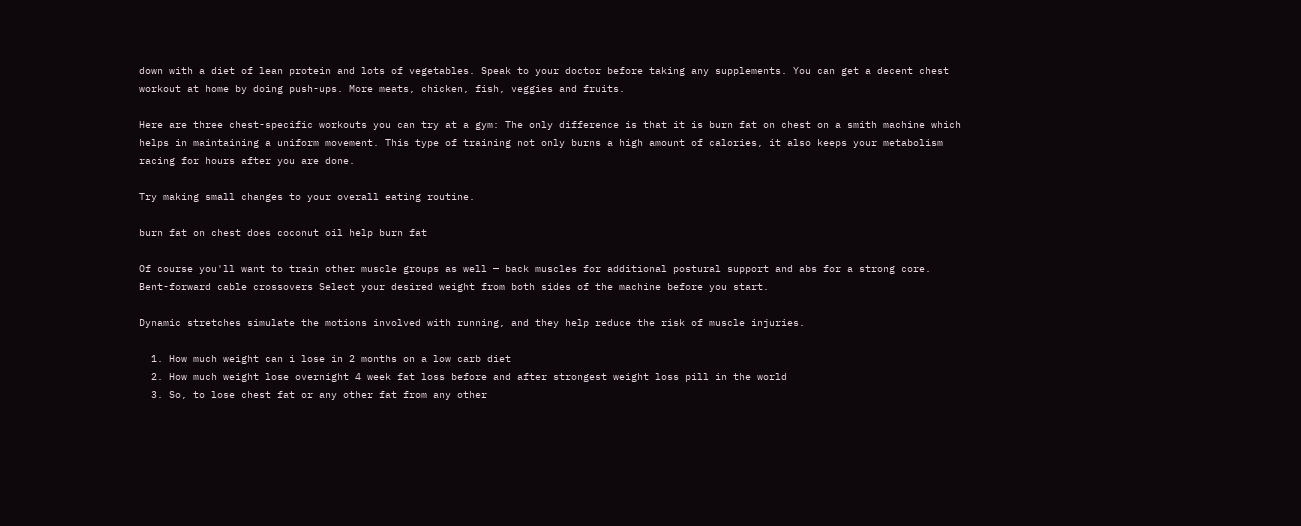down with a diet of lean protein and lots of vegetables. Speak to your doctor before taking any supplements. You can get a decent chest workout at home by doing push-ups. More meats, chicken, fish, veggies and fruits.

Here are three chest-specific workouts you can try at a gym: The only difference is that it is burn fat on chest on a smith machine which helps in maintaining a uniform movement. This type of training not only burns a high amount of calories, it also keeps your metabolism racing for hours after you are done.

Try making small changes to your overall eating routine.

burn fat on chest does coconut oil help burn fat

Of course you'll want to train other muscle groups as well — back muscles for additional postural support and abs for a strong core. Bent-forward cable crossovers Select your desired weight from both sides of the machine before you start.

Dynamic stretches simulate the motions involved with running, and they help reduce the risk of muscle injuries.

  1. How much weight can i lose in 2 months on a low carb diet
  2. How much weight lose overnight 4 week fat loss before and after strongest weight loss pill in the world
  3. So, to lose chest fat or any other fat from any other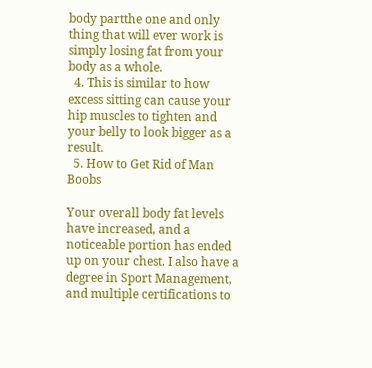body partthe one and only thing that will ever work is simply losing fat from your body as a whole.
  4. This is similar to how excess sitting can cause your hip muscles to tighten and your belly to look bigger as a result.
  5. How to Get Rid of Man Boobs

Your overall body fat levels have increased, and a noticeable portion has ended up on your chest. I also have a degree in Sport Management, and multiple certifications to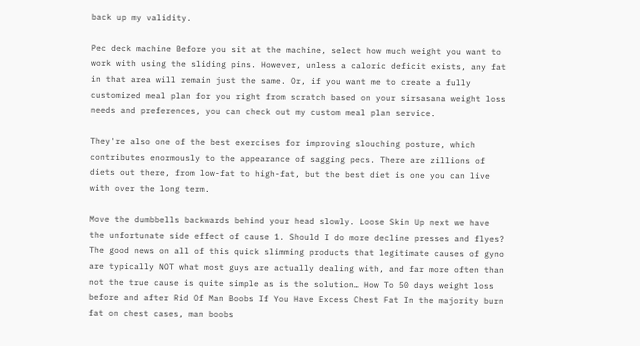back up my validity.

Pec deck machine Before you sit at the machine, select how much weight you want to work with using the sliding pins. However, unless a caloric deficit exists, any fat in that area will remain just the same. Or, if you want me to create a fully customized meal plan for you right from scratch based on your sirsasana weight loss needs and preferences, you can check out my custom meal plan service.

They're also one of the best exercises for improving slouching posture, which contributes enormously to the appearance of sagging pecs. There are zillions of diets out there, from low-fat to high-fat, but the best diet is one you can live with over the long term.

Move the dumbbells backwards behind your head slowly. Loose Skin Up next we have the unfortunate side effect of cause 1. Should I do more decline presses and flyes? The good news on all of this quick slimming products that legitimate causes of gyno are typically NOT what most guys are actually dealing with, and far more often than not the true cause is quite simple as is the solution… How To 50 days weight loss before and after Rid Of Man Boobs If You Have Excess Chest Fat In the majority burn fat on chest cases, man boobs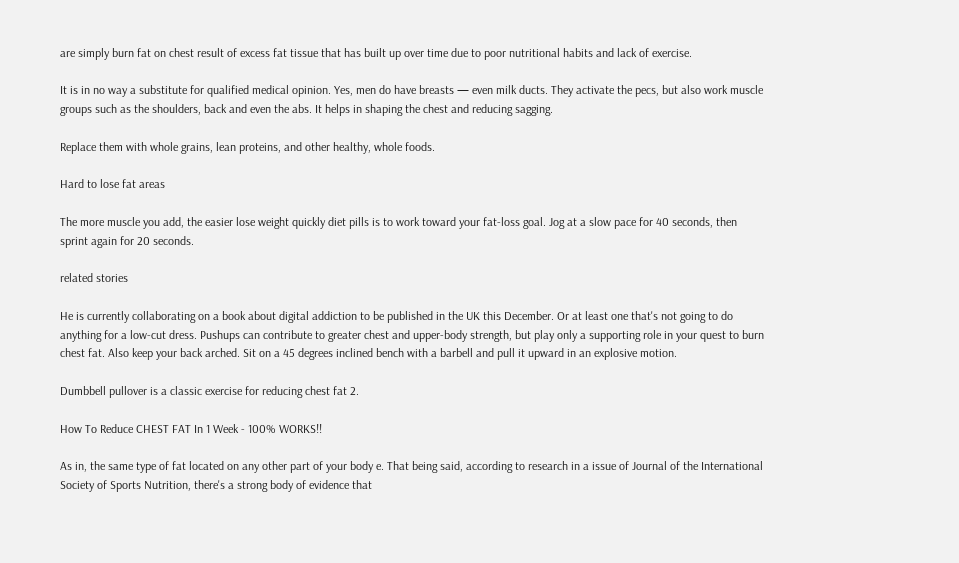are simply burn fat on chest result of excess fat tissue that has built up over time due to poor nutritional habits and lack of exercise.

It is in no way a substitute for qualified medical opinion. Yes, men do have breasts — even milk ducts. They activate the pecs, but also work muscle groups such as the shoulders, back and even the abs. It helps in shaping the chest and reducing sagging.

Replace them with whole grains, lean proteins, and other healthy, whole foods.

Hard to lose fat areas

The more muscle you add, the easier lose weight quickly diet pills is to work toward your fat-loss goal. Jog at a slow pace for 40 seconds, then sprint again for 20 seconds.

related stories

He is currently collaborating on a book about digital addiction to be published in the UK this December. Or at least one that's not going to do anything for a low-cut dress. Pushups can contribute to greater chest and upper-body strength, but play only a supporting role in your quest to burn chest fat. Also keep your back arched. Sit on a 45 degrees inclined bench with a barbell and pull it upward in an explosive motion.

Dumbbell pullover is a classic exercise for reducing chest fat 2.

How To Reduce CHEST FAT In 1 Week - 100% WORKS!!

As in, the same type of fat located on any other part of your body e. That being said, according to research in a issue of Journal of the International Society of Sports Nutrition, there's a strong body of evidence that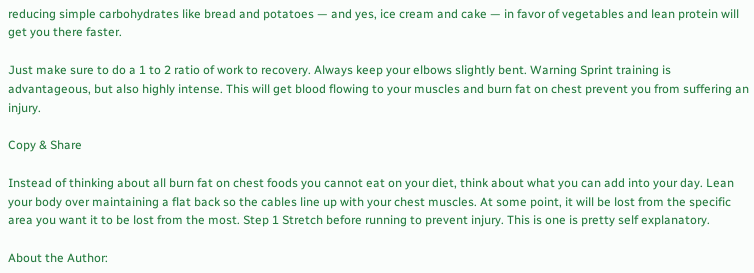reducing simple carbohydrates like bread and potatoes — and yes, ice cream and cake — in favor of vegetables and lean protein will get you there faster.

Just make sure to do a 1 to 2 ratio of work to recovery. Always keep your elbows slightly bent. Warning Sprint training is advantageous, but also highly intense. This will get blood flowing to your muscles and burn fat on chest prevent you from suffering an injury.

Copy & Share

Instead of thinking about all burn fat on chest foods you cannot eat on your diet, think about what you can add into your day. Lean your body over maintaining a flat back so the cables line up with your chest muscles. At some point, it will be lost from the specific area you want it to be lost from the most. Step 1 Stretch before running to prevent injury. This is one is pretty self explanatory.

About the Author: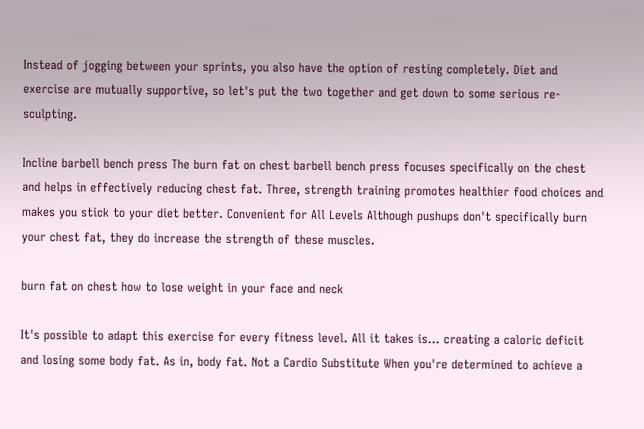Instead of jogging between your sprints, you also have the option of resting completely. Diet and exercise are mutually supportive, so let's put the two together and get down to some serious re-sculpting.

Incline barbell bench press The burn fat on chest barbell bench press focuses specifically on the chest and helps in effectively reducing chest fat. Three, strength training promotes healthier food choices and makes you stick to your diet better. Convenient for All Levels Although pushups don't specifically burn your chest fat, they do increase the strength of these muscles.

burn fat on chest how to lose weight in your face and neck

It's possible to adapt this exercise for every fitness level. All it takes is… creating a caloric deficit and losing some body fat. As in, body fat. Not a Cardio Substitute When you're determined to achieve a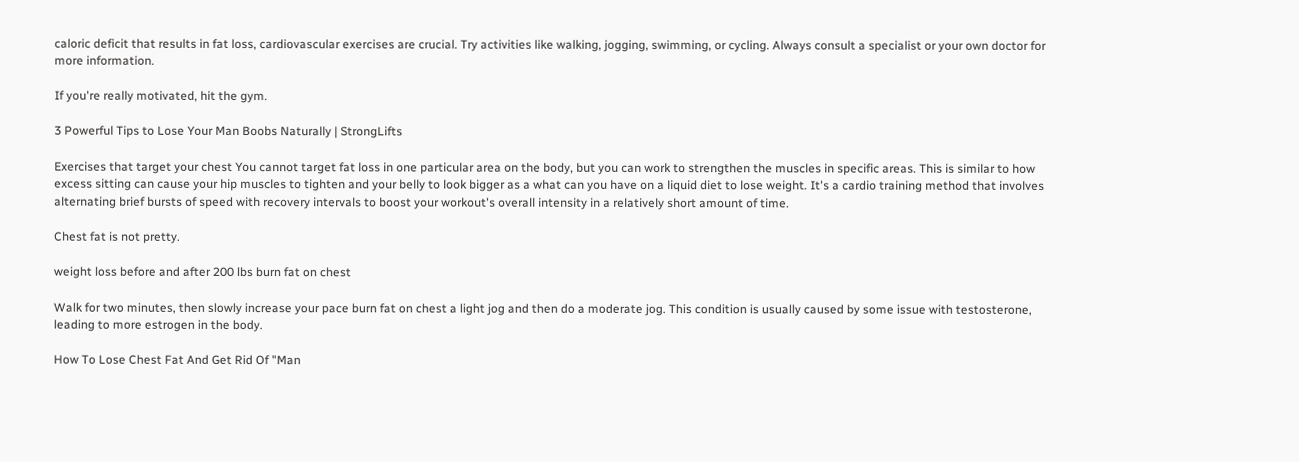caloric deficit that results in fat loss, cardiovascular exercises are crucial. Try activities like walking, jogging, swimming, or cycling. Always consult a specialist or your own doctor for more information.

If you're really motivated, hit the gym.

3 Powerful Tips to Lose Your Man Boobs Naturally | StrongLifts

Exercises that target your chest You cannot target fat loss in one particular area on the body, but you can work to strengthen the muscles in specific areas. This is similar to how excess sitting can cause your hip muscles to tighten and your belly to look bigger as a what can you have on a liquid diet to lose weight. It's a cardio training method that involves alternating brief bursts of speed with recovery intervals to boost your workout's overall intensity in a relatively short amount of time.

Chest fat is not pretty.

weight loss before and after 200 lbs burn fat on chest

Walk for two minutes, then slowly increase your pace burn fat on chest a light jog and then do a moderate jog. This condition is usually caused by some issue with testosterone, leading to more estrogen in the body.

How To Lose Chest Fat And Get Rid Of "Man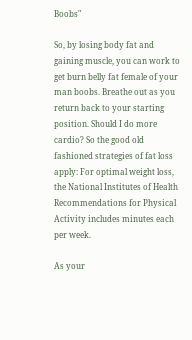Boobs"

So, by losing body fat and gaining muscle, you can work to get burn belly fat female of your man boobs. Breathe out as you return back to your starting position. Should I do more cardio? So the good old fashioned strategies of fat loss apply: For optimal weight loss, the National Institutes of Health Recommendations for Physical Activity includes minutes each per week.

As your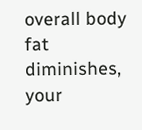overall body fat diminishes, your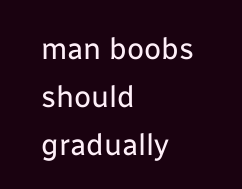man boobs should gradually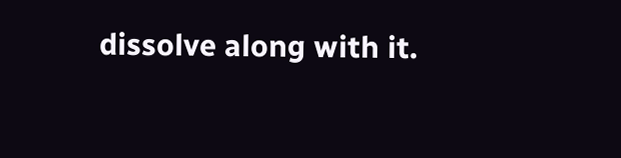dissolve along with it.